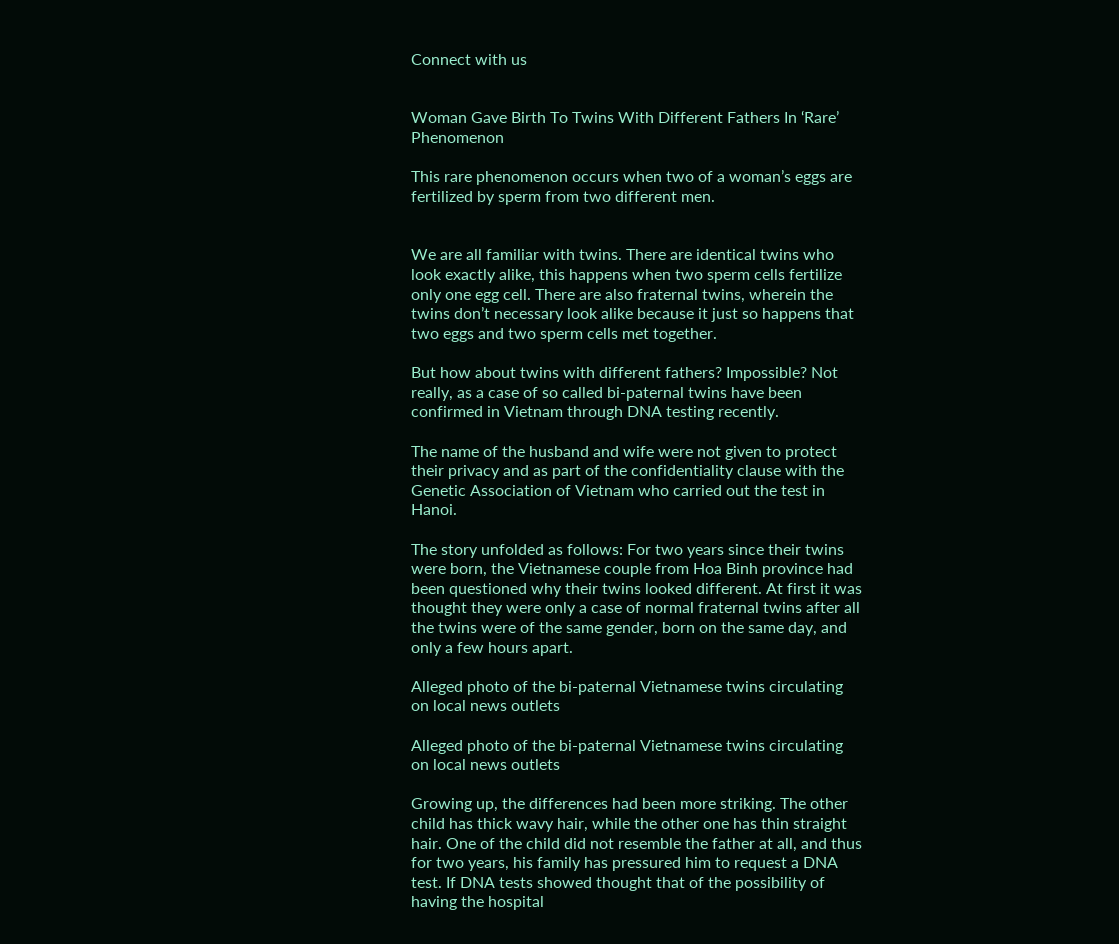Connect with us


Woman Gave Birth To Twins With Different Fathers In ‘Rare’ Phenomenon

This rare phenomenon occurs when two of a woman’s eggs are fertilized by sperm from two different men.


We are all familiar with twins. There are identical twins who look exactly alike, this happens when two sperm cells fertilize only one egg cell. There are also fraternal twins, wherein the twins don’t necessary look alike because it just so happens that two eggs and two sperm cells met together.

But how about twins with different fathers? Impossible? Not really, as a case of so called bi-paternal twins have been confirmed in Vietnam through DNA testing recently.

The name of the husband and wife were not given to protect their privacy and as part of the confidentiality clause with the Genetic Association of Vietnam who carried out the test in Hanoi.

The story unfolded as follows: For two years since their twins were born, the Vietnamese couple from Hoa Binh province had been questioned why their twins looked different. At first it was thought they were only a case of normal fraternal twins after all the twins were of the same gender, born on the same day, and only a few hours apart.

Alleged photo of the bi-paternal Vietnamese twins circulating on local news outlets

Alleged photo of the bi-paternal Vietnamese twins circulating on local news outlets

Growing up, the differences had been more striking. The other child has thick wavy hair, while the other one has thin straight hair. One of the child did not resemble the father at all, and thus for two years, his family has pressured him to request a DNA test. If DNA tests showed thought that of the possibility of having the hospital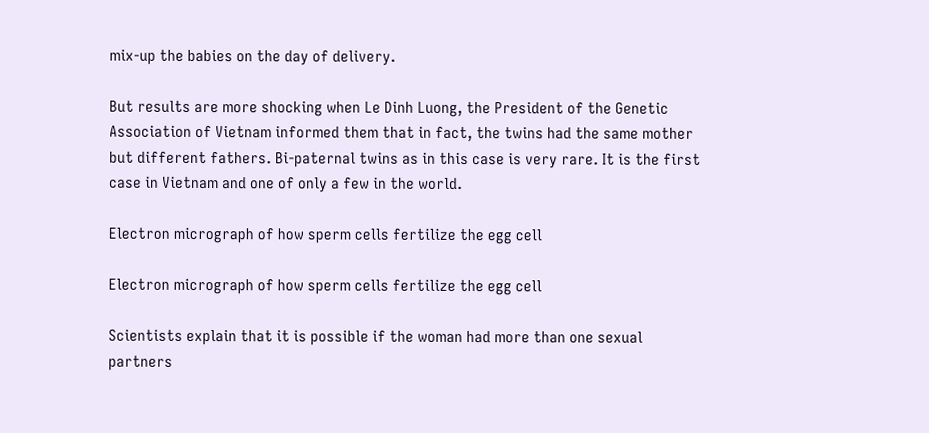mix-up the babies on the day of delivery.

But results are more shocking when Le Dinh Luong, the President of the Genetic Association of Vietnam informed them that in fact, the twins had the same mother but different fathers. Bi-paternal twins as in this case is very rare. It is the first case in Vietnam and one of only a few in the world.

Electron micrograph of how sperm cells fertilize the egg cell

Electron micrograph of how sperm cells fertilize the egg cell

Scientists explain that it is possible if the woman had more than one sexual partners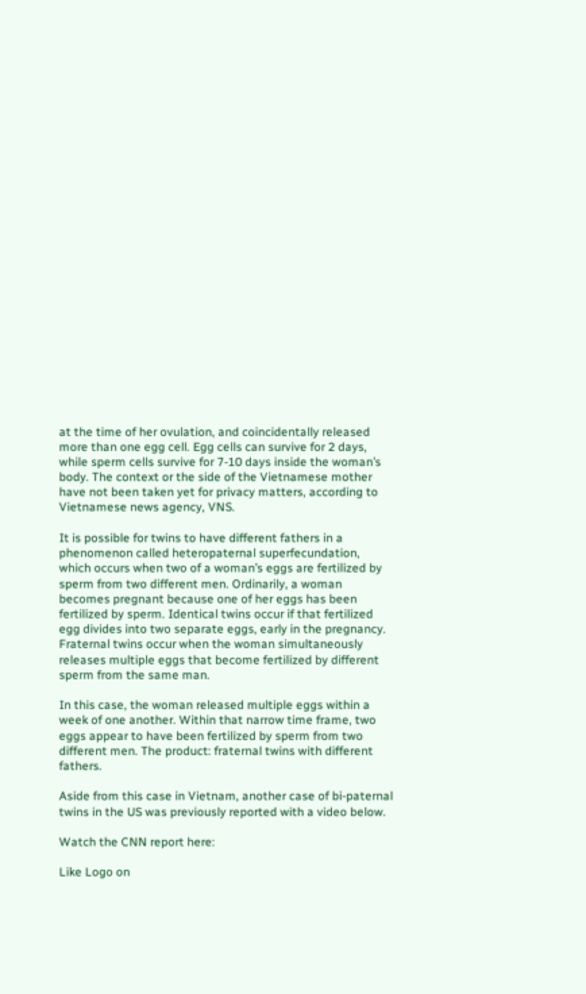at the time of her ovulation, and coincidentally released more than one egg cell. Egg cells can survive for 2 days, while sperm cells survive for 7-10 days inside the woman’s body. The context or the side of the Vietnamese mother have not been taken yet for privacy matters, according to Vietnamese news agency, VNS.

It is possible for twins to have different fathers in a phenomenon called heteropaternal superfecundation, which occurs when two of a woman’s eggs are fertilized by sperm from two different men. Ordinarily, a woman becomes pregnant because one of her eggs has been fertilized by sperm. Identical twins occur if that fertilized egg divides into two separate eggs, early in the pregnancy. Fraternal twins occur when the woman simultaneously releases multiple eggs that become fertilized by different sperm from the same man.

In this case, the woman released multiple eggs within a week of one another. Within that narrow time frame, two eggs appear to have been fertilized by sperm from two different men. The product: fraternal twins with different fathers.

Aside from this case in Vietnam, another case of bi-paternal twins in the US was previously reported with a video below.

Watch the CNN report here:

Like Logo on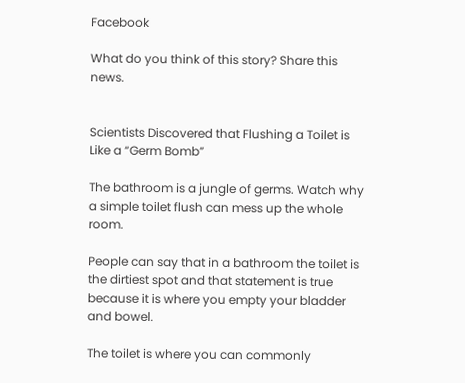Facebook

What do you think of this story? Share this news.


Scientists Discovered that Flushing a Toilet is Like a “Germ Bomb”

The bathroom is a jungle of germs. Watch why a simple toilet flush can mess up the whole room.

People can say that in a bathroom the toilet is the dirtiest spot and that statement is true because it is where you empty your bladder and bowel.

The toilet is where you can commonly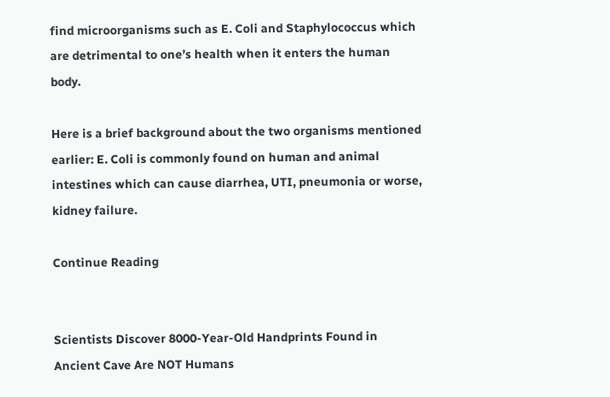find microorganisms such as E. Coli and Staphylococcus which are detrimental to one’s health when it enters the human body.

Here is a brief background about the two organisms mentioned earlier: E. Coli is commonly found on human and animal intestines which can cause diarrhea, UTI, pneumonia or worse, kidney failure.

Continue Reading


Scientists Discover 8000-Year-Old Handprints Found in Ancient Cave Are NOT Humans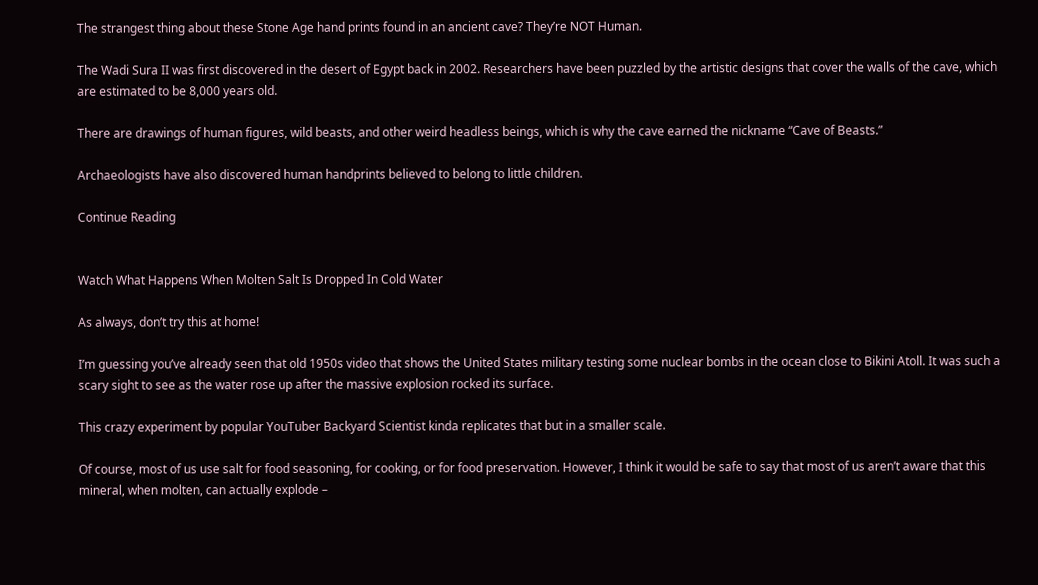The strangest thing about these Stone Age hand prints found in an ancient cave? They’re NOT Human.

The Wadi Sura II was first discovered in the desert of Egypt back in 2002. Researchers have been puzzled by the artistic designs that cover the walls of the cave, which are estimated to be 8,000 years old.

There are drawings of human figures, wild beasts, and other weird headless beings, which is why the cave earned the nickname “Cave of Beasts.”

Archaeologists have also discovered human handprints believed to belong to little children.

Continue Reading


Watch What Happens When Molten Salt Is Dropped In Cold Water

As always, don’t try this at home!

I’m guessing you’ve already seen that old 1950s video that shows the United States military testing some nuclear bombs in the ocean close to Bikini Atoll. It was such a scary sight to see as the water rose up after the massive explosion rocked its surface.

This crazy experiment by popular YouTuber Backyard Scientist kinda replicates that but in a smaller scale.

Of course, most of us use salt for food seasoning, for cooking, or for food preservation. However, I think it would be safe to say that most of us aren’t aware that this mineral, when molten, can actually explode –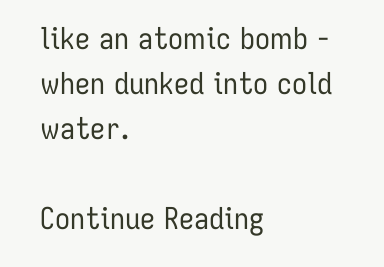like an atomic bomb - when dunked into cold water.

Continue Reading